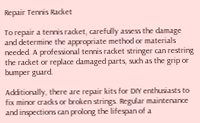Repair Tennis Racket

To repair a tennis racket, carefully assess the damage and determine the appropriate method or materials needed. A professional tennis racket stringer can restring the racket or replace damaged parts, such as the grip or bumper guard.

Additionally, there are repair kits for DIY enthusiasts to fix minor cracks or broken strings. Regular maintenance and inspections can prolong the lifespan of a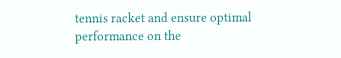tennis racket and ensure optimal performance on the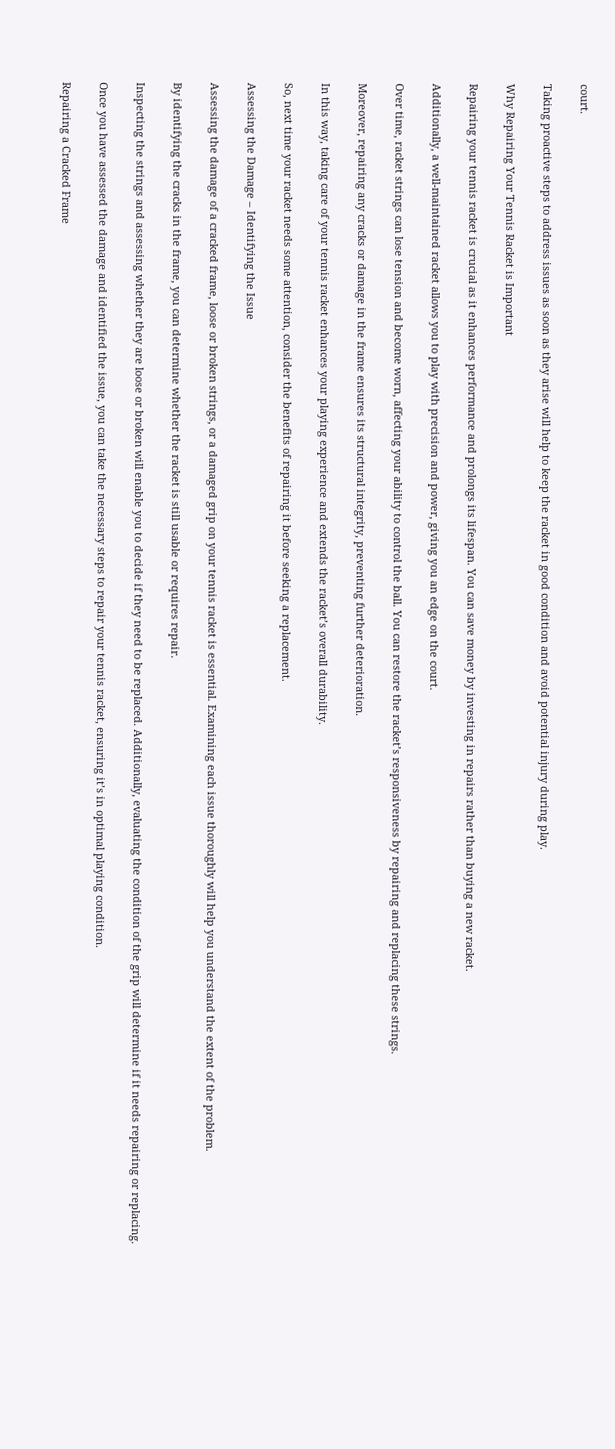court.

Taking proactive steps to address issues as soon as they arise will help to keep the racket in good condition and avoid potential injury during play.

Why Repairing Your Tennis Racket is Important

Repairing your tennis racket is crucial as it enhances performance and prolongs its lifespan. You can save money by investing in repairs rather than buying a new racket.

Additionally, a well-maintained racket allows you to play with precision and power, giving you an edge on the court.

Over time, racket strings can lose tension and become worn, affecting your ability to control the ball. You can restore the racket’s responsiveness by repairing and replacing these strings.

Moreover, repairing any cracks or damage in the frame ensures its structural integrity, preventing further deterioration.

In this way, taking care of your tennis racket enhances your playing experience and extends the racket’s overall durability.

So, next time your racket needs some attention, consider the benefits of repairing it before seeking a replacement.

Assessing the Damage – Identifying the Issue

Assessing the damage of a cracked frame, loose or broken strings, or a damaged grip on your tennis racket is essential. Examining each issue thoroughly will help you understand the extent of the problem.

By identifying the cracks in the frame, you can determine whether the racket is still usable or requires repair.

Inspecting the strings and assessing whether they are loose or broken will enable you to decide if they need to be replaced. Additionally, evaluating the condition of the grip will determine if it needs repairing or replacing.

Once you have assessed the damage and identified the issue, you can take the necessary steps to repair your tennis racket, ensuring it’s in optimal playing condition.

Repairing a Cracked Frame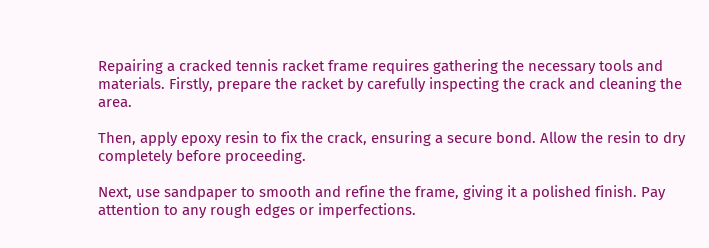Repairing a cracked tennis racket frame requires gathering the necessary tools and materials. Firstly, prepare the racket by carefully inspecting the crack and cleaning the area.

Then, apply epoxy resin to fix the crack, ensuring a secure bond. Allow the resin to dry completely before proceeding.

Next, use sandpaper to smooth and refine the frame, giving it a polished finish. Pay attention to any rough edges or imperfections.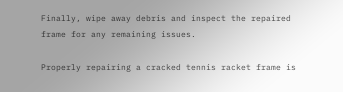Finally, wipe away debris and inspect the repaired frame for any remaining issues.

Properly repairing a cracked tennis racket frame is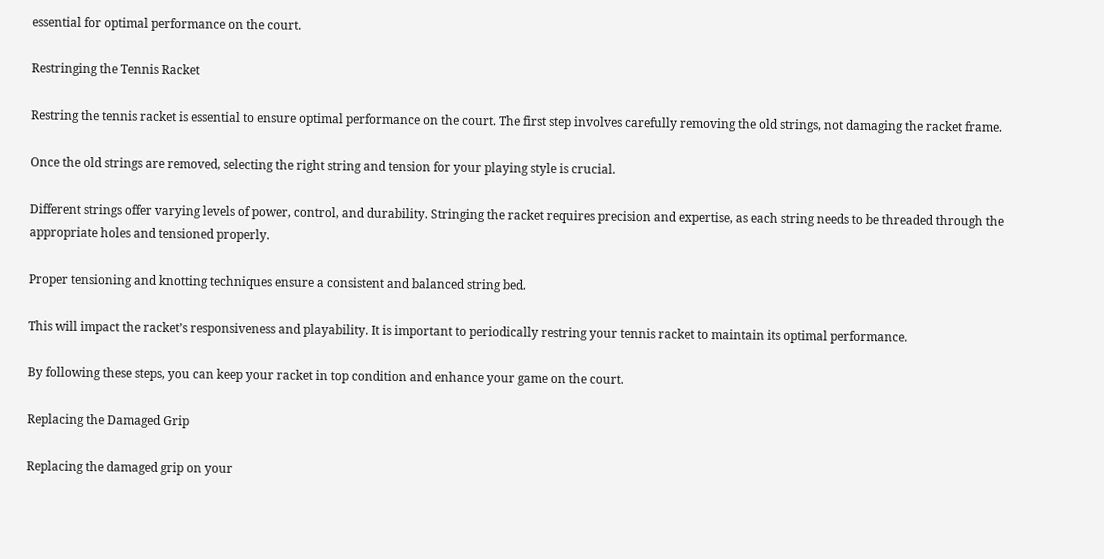essential for optimal performance on the court.

Restringing the Tennis Racket

Restring the tennis racket is essential to ensure optimal performance on the court. The first step involves carefully removing the old strings, not damaging the racket frame.

Once the old strings are removed, selecting the right string and tension for your playing style is crucial.

Different strings offer varying levels of power, control, and durability. Stringing the racket requires precision and expertise, as each string needs to be threaded through the appropriate holes and tensioned properly.

Proper tensioning and knotting techniques ensure a consistent and balanced string bed.

This will impact the racket’s responsiveness and playability. It is important to periodically restring your tennis racket to maintain its optimal performance.

By following these steps, you can keep your racket in top condition and enhance your game on the court.

Replacing the Damaged Grip

Replacing the damaged grip on your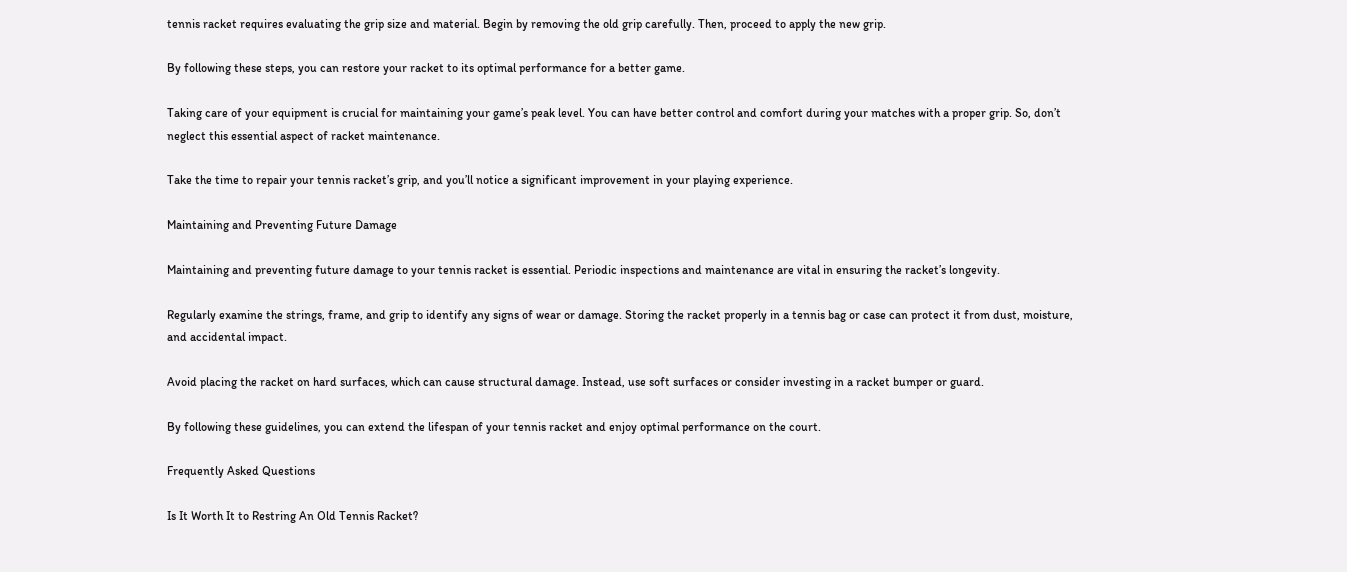tennis racket requires evaluating the grip size and material. Begin by removing the old grip carefully. Then, proceed to apply the new grip.

By following these steps, you can restore your racket to its optimal performance for a better game.

Taking care of your equipment is crucial for maintaining your game’s peak level. You can have better control and comfort during your matches with a proper grip. So, don’t neglect this essential aspect of racket maintenance.

Take the time to repair your tennis racket’s grip, and you’ll notice a significant improvement in your playing experience.

Maintaining and Preventing Future Damage

Maintaining and preventing future damage to your tennis racket is essential. Periodic inspections and maintenance are vital in ensuring the racket’s longevity.

Regularly examine the strings, frame, and grip to identify any signs of wear or damage. Storing the racket properly in a tennis bag or case can protect it from dust, moisture, and accidental impact.

Avoid placing the racket on hard surfaces, which can cause structural damage. Instead, use soft surfaces or consider investing in a racket bumper or guard.

By following these guidelines, you can extend the lifespan of your tennis racket and enjoy optimal performance on the court.

Frequently Asked Questions

Is It Worth It to Restring An Old Tennis Racket?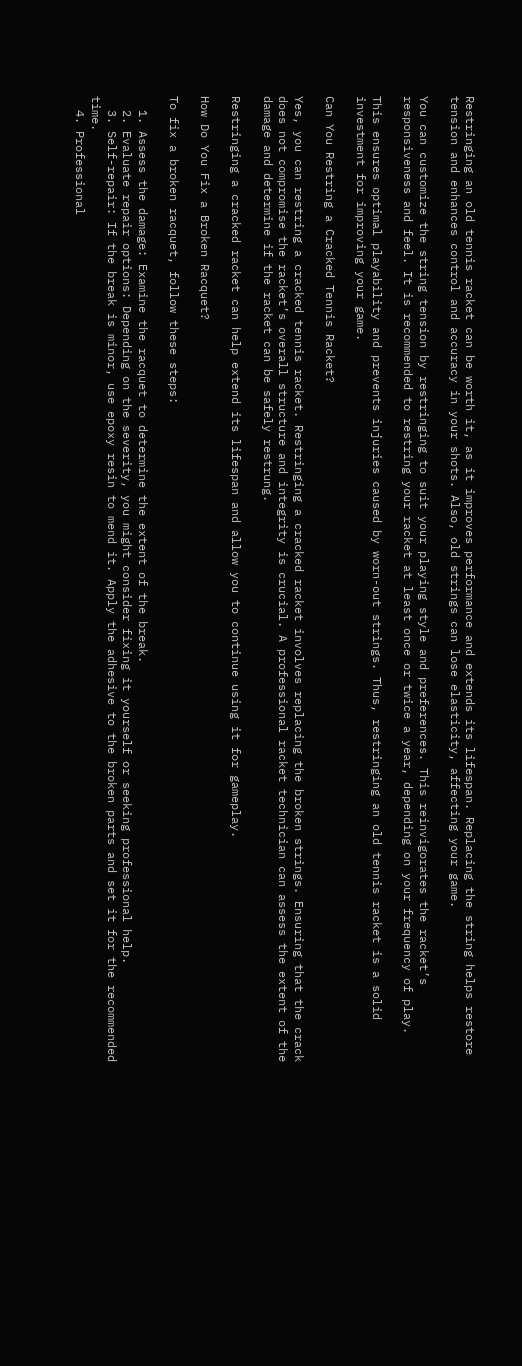Restringing an old tennis racket can be worth it, as it improves performance and extends its lifespan. Replacing the string helps restore tension and enhances control and accuracy in your shots. Also, old strings can lose elasticity, affecting your game.

You can customize the string tension by restringing to suit your playing style and preferences. This reinvigorates the racket’s responsiveness and feel. It is recommended to restring your racket at least once or twice a year, depending on your frequency of play.

This ensures optimal playability and prevents injuries caused by worn-out strings. Thus, restringing an old tennis racket is a solid investment for improving your game.

Can You Restring a Cracked Tennis Racket?

Yes, you can restring a cracked tennis racket. Restringing a cracked racket involves replacing the broken strings. Ensuring that the crack does not compromise the racket’s overall structure and integrity is crucial. A professional racket technician can assess the extent of the damage and determine if the racket can be safely restrung.

Restringing a cracked racket can help extend its lifespan and allow you to continue using it for gameplay.

How Do You Fix a Broken Racquet?

To fix a broken racquet, follow these steps:

  1. Assess the damage: Examine the racquet to determine the extent of the break.
  2. Evaluate repair options: Depending on the severity, you might consider fixing it yourself or seeking professional help.
  3. Self-repair: If the break is minor, use epoxy resin to mend it. Apply the adhesive to the broken parts and set it for the recommended time.
  4. Professional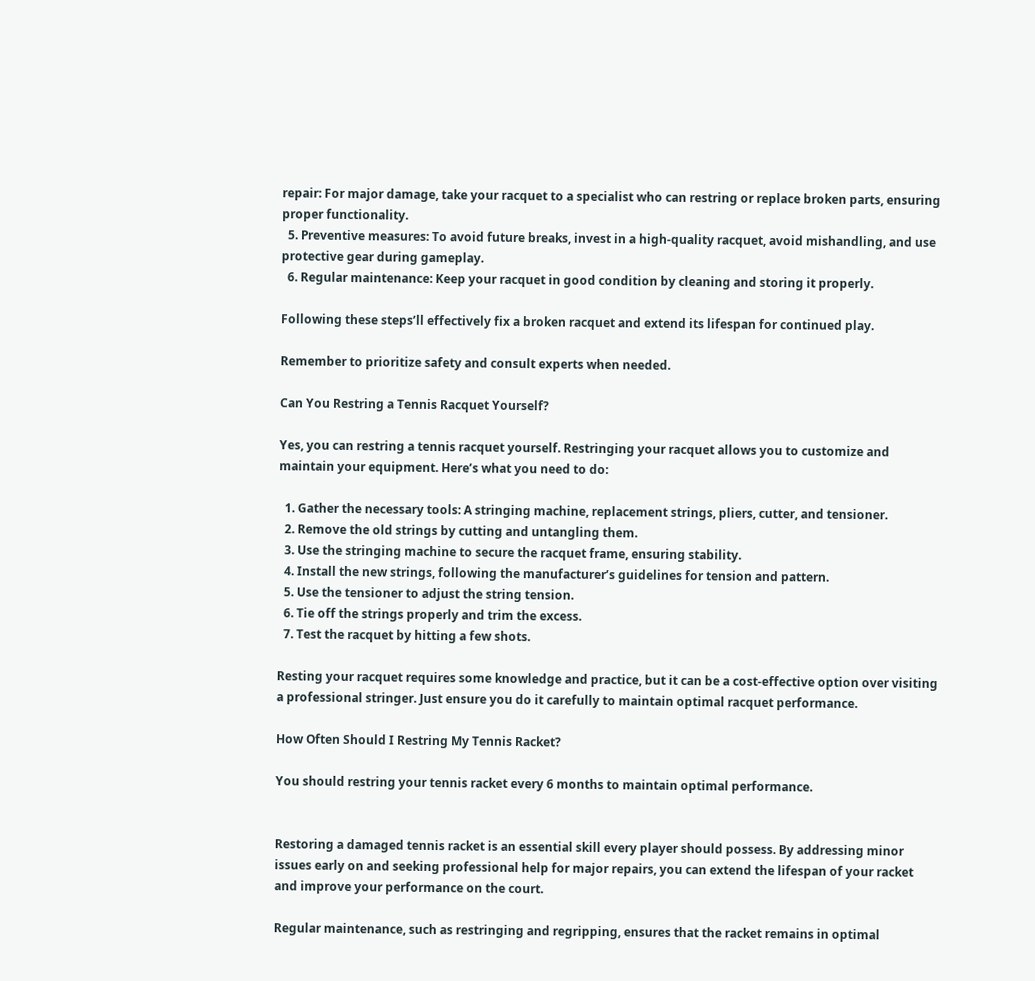repair: For major damage, take your racquet to a specialist who can restring or replace broken parts, ensuring proper functionality.
  5. Preventive measures: To avoid future breaks, invest in a high-quality racquet, avoid mishandling, and use protective gear during gameplay.
  6. Regular maintenance: Keep your racquet in good condition by cleaning and storing it properly.

Following these steps’ll effectively fix a broken racquet and extend its lifespan for continued play.

Remember to prioritize safety and consult experts when needed.

Can You Restring a Tennis Racquet Yourself?

Yes, you can restring a tennis racquet yourself. Restringing your racquet allows you to customize and maintain your equipment. Here’s what you need to do:

  1. Gather the necessary tools: A stringing machine, replacement strings, pliers, cutter, and tensioner.
  2. Remove the old strings by cutting and untangling them.
  3. Use the stringing machine to secure the racquet frame, ensuring stability.
  4. Install the new strings, following the manufacturer’s guidelines for tension and pattern.
  5. Use the tensioner to adjust the string tension.
  6. Tie off the strings properly and trim the excess.
  7. Test the racquet by hitting a few shots.

Resting your racquet requires some knowledge and practice, but it can be a cost-effective option over visiting a professional stringer. Just ensure you do it carefully to maintain optimal racquet performance.

How Often Should I Restring My Tennis Racket?

You should restring your tennis racket every 6 months to maintain optimal performance.


Restoring a damaged tennis racket is an essential skill every player should possess. By addressing minor issues early on and seeking professional help for major repairs, you can extend the lifespan of your racket and improve your performance on the court.

Regular maintenance, such as restringing and regripping, ensures that the racket remains in optimal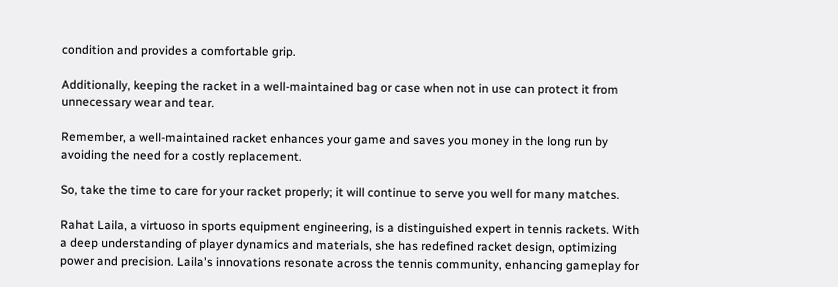condition and provides a comfortable grip.

Additionally, keeping the racket in a well-maintained bag or case when not in use can protect it from unnecessary wear and tear.

Remember, a well-maintained racket enhances your game and saves you money in the long run by avoiding the need for a costly replacement.

So, take the time to care for your racket properly; it will continue to serve you well for many matches.

Rahat Laila, a virtuoso in sports equipment engineering, is a distinguished expert in tennis rackets. With a deep understanding of player dynamics and materials, she has redefined racket design, optimizing power and precision. Laila's innovations resonate across the tennis community, enhancing gameplay for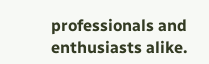professionals and enthusiasts alike.